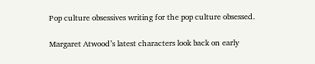Pop culture obsessives writing for the pop culture obsessed.

Margaret Atwood’s latest characters look back on early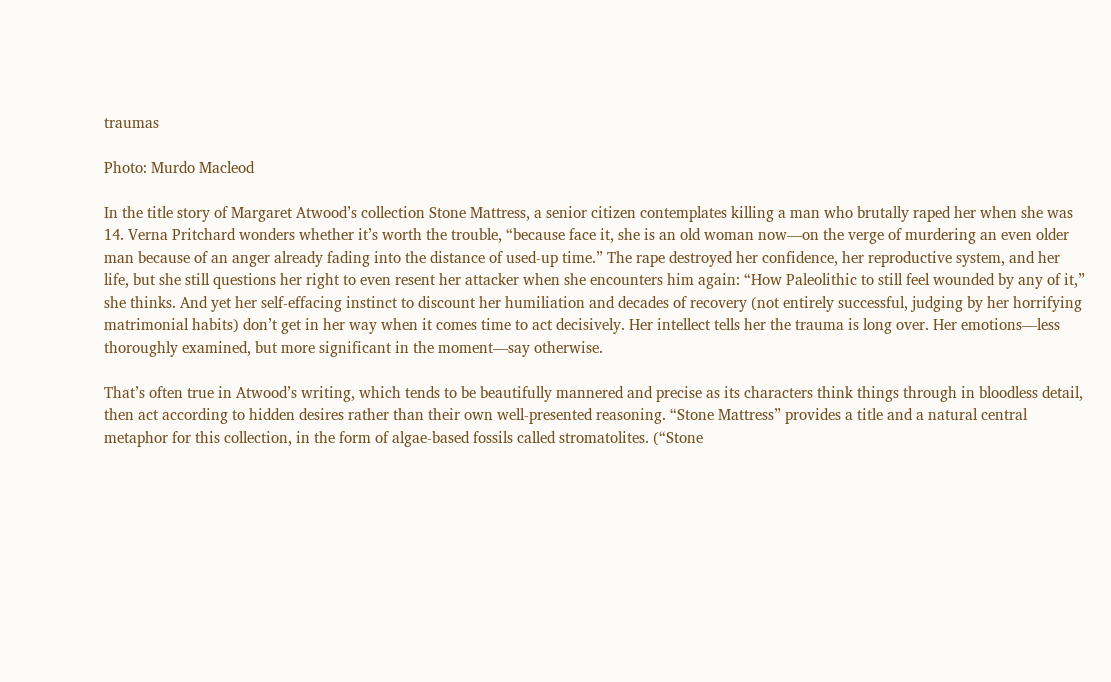traumas

Photo: Murdo Macleod

In the title story of Margaret Atwood’s collection Stone Mattress, a senior citizen contemplates killing a man who brutally raped her when she was 14. Verna Pritchard wonders whether it’s worth the trouble, “because face it, she is an old woman now—on the verge of murdering an even older man because of an anger already fading into the distance of used-up time.” The rape destroyed her confidence, her reproductive system, and her life, but she still questions her right to even resent her attacker when she encounters him again: “How Paleolithic to still feel wounded by any of it,” she thinks. And yet her self-effacing instinct to discount her humiliation and decades of recovery (not entirely successful, judging by her horrifying matrimonial habits) don’t get in her way when it comes time to act decisively. Her intellect tells her the trauma is long over. Her emotions—less thoroughly examined, but more significant in the moment—say otherwise.

That’s often true in Atwood’s writing, which tends to be beautifully mannered and precise as its characters think things through in bloodless detail, then act according to hidden desires rather than their own well-presented reasoning. “Stone Mattress” provides a title and a natural central metaphor for this collection, in the form of algae-based fossils called stromatolites. (“Stone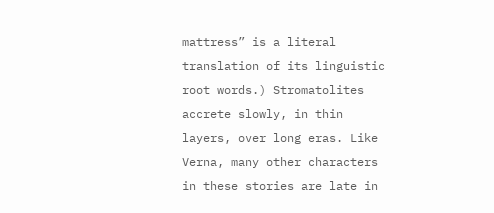mattress” is a literal translation of its linguistic root words.) Stromatolites accrete slowly, in thin layers, over long eras. Like Verna, many other characters in these stories are late in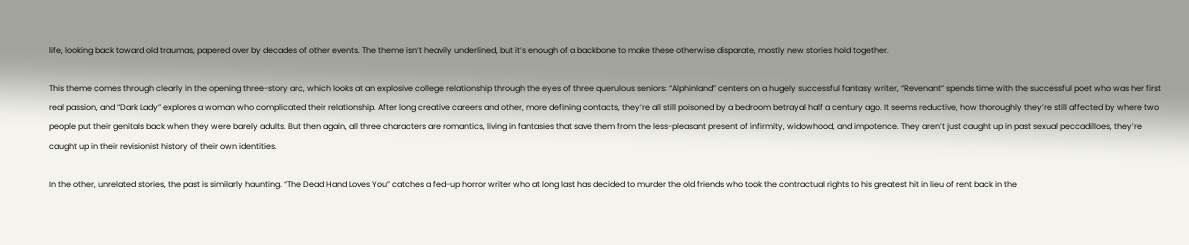life, looking back toward old traumas, papered over by decades of other events. The theme isn’t heavily underlined, but it’s enough of a backbone to make these otherwise disparate, mostly new stories hold together.

This theme comes through clearly in the opening three-story arc, which looks at an explosive college relationship through the eyes of three querulous seniors: “Alphinland” centers on a hugely successful fantasy writer, “Revenant” spends time with the successful poet who was her first real passion, and “Dark Lady” explores a woman who complicated their relationship. After long creative careers and other, more defining contacts, they’re all still poisoned by a bedroom betrayal half a century ago. It seems reductive, how thoroughly they’re still affected by where two people put their genitals back when they were barely adults. But then again, all three characters are romantics, living in fantasies that save them from the less-pleasant present of infirmity, widowhood, and impotence. They aren’t just caught up in past sexual peccadilloes, they’re caught up in their revisionist history of their own identities.

In the other, unrelated stories, the past is similarly haunting. “The Dead Hand Loves You” catches a fed-up horror writer who at long last has decided to murder the old friends who took the contractual rights to his greatest hit in lieu of rent back in the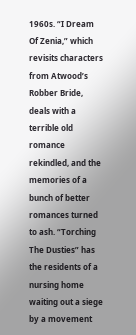1960s. “I Dream Of Zenia,” which revisits characters from Atwood’s Robber Bride, deals with a terrible old romance rekindled, and the memories of a bunch of better romances turned to ash. “Torching The Dusties” has the residents of a nursing home waiting out a siege by a movement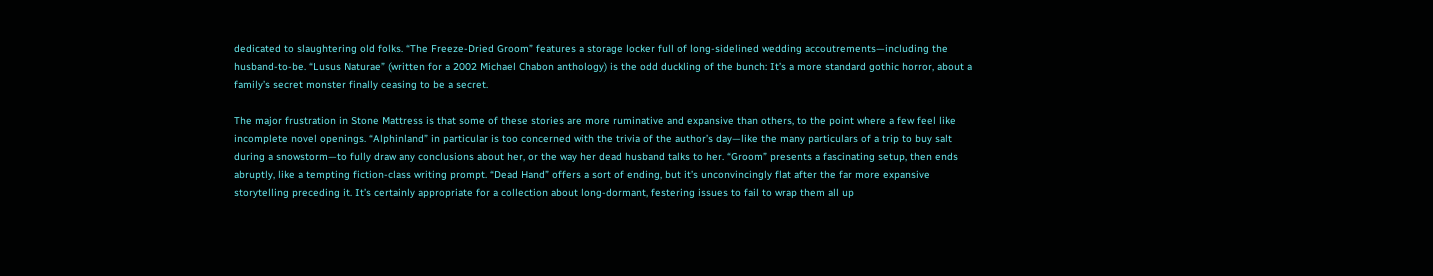dedicated to slaughtering old folks. “The Freeze-Dried Groom” features a storage locker full of long-sidelined wedding accoutrements—including the husband-to-be. “Lusus Naturae” (written for a 2002 Michael Chabon anthology) is the odd duckling of the bunch: It’s a more standard gothic horror, about a family’s secret monster finally ceasing to be a secret.

The major frustration in Stone Mattress is that some of these stories are more ruminative and expansive than others, to the point where a few feel like incomplete novel openings. “Alphinland” in particular is too concerned with the trivia of the author’s day—like the many particulars of a trip to buy salt during a snowstorm—to fully draw any conclusions about her, or the way her dead husband talks to her. “Groom” presents a fascinating setup, then ends abruptly, like a tempting fiction-class writing prompt. “Dead Hand” offers a sort of ending, but it’s unconvincingly flat after the far more expansive storytelling preceding it. It’s certainly appropriate for a collection about long-dormant, festering issues to fail to wrap them all up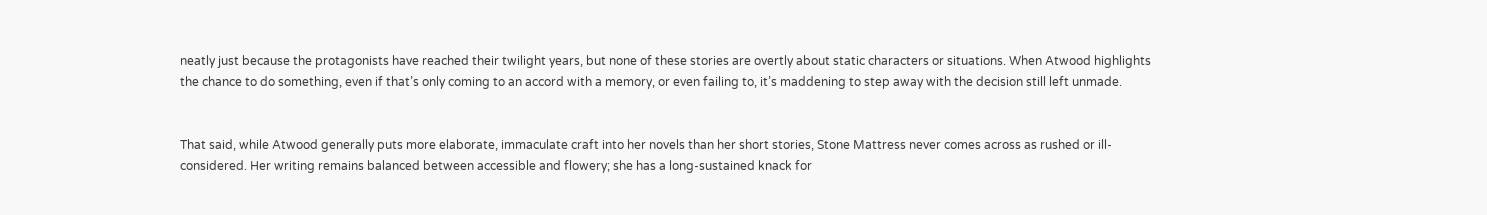neatly just because the protagonists have reached their twilight years, but none of these stories are overtly about static characters or situations. When Atwood highlights the chance to do something, even if that’s only coming to an accord with a memory, or even failing to, it’s maddening to step away with the decision still left unmade.


That said, while Atwood generally puts more elaborate, immaculate craft into her novels than her short stories, Stone Mattress never comes across as rushed or ill-considered. Her writing remains balanced between accessible and flowery; she has a long-sustained knack for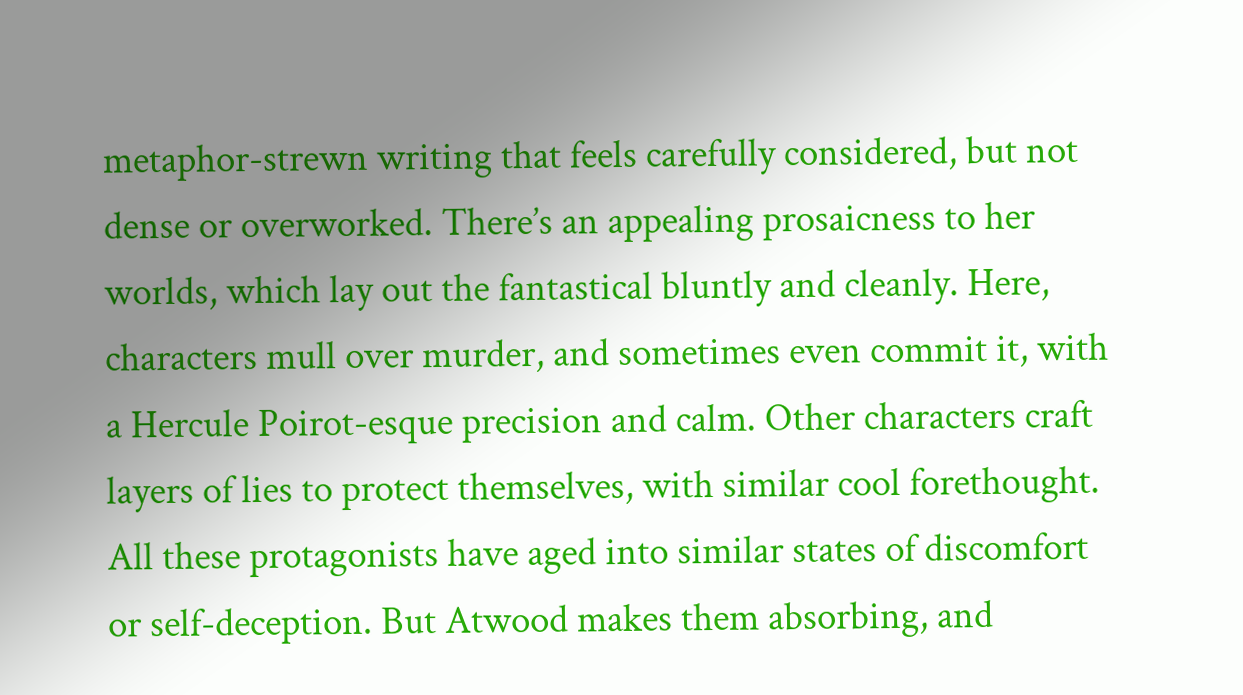metaphor-strewn writing that feels carefully considered, but not dense or overworked. There’s an appealing prosaicness to her worlds, which lay out the fantastical bluntly and cleanly. Here, characters mull over murder, and sometimes even commit it, with a Hercule Poirot-esque precision and calm. Other characters craft layers of lies to protect themselves, with similar cool forethought. All these protagonists have aged into similar states of discomfort or self-deception. But Atwood makes them absorbing, and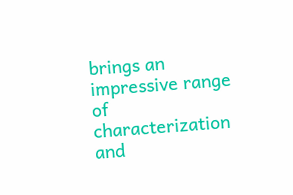brings an impressive range of characterization and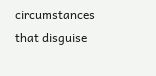circumstances that disguise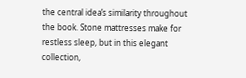the central idea’s similarity throughout the book. Stone mattresses make for restless sleep, but in this elegant collection,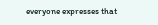everyone expresses that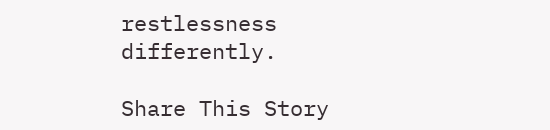restlessness differently.

Share This Story